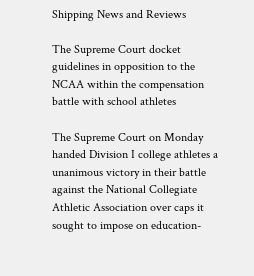Shipping News and Reviews

The Supreme Court docket guidelines in opposition to the NCAA within the compensation battle with school athletes

The Supreme Court on Monday handed Division I college athletes a unanimous victory in their battle against the National Collegiate Athletic Association over caps it sought to impose on education-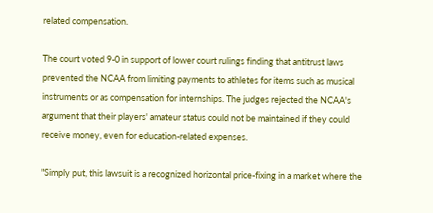related compensation.

The court voted 9-0 in support of lower court rulings finding that antitrust laws prevented the NCAA from limiting payments to athletes for items such as musical instruments or as compensation for internships. The judges rejected the NCAA's argument that their players' amateur status could not be maintained if they could receive money, even for education-related expenses.

"Simply put, this lawsuit is a recognized horizontal price-fixing in a market where the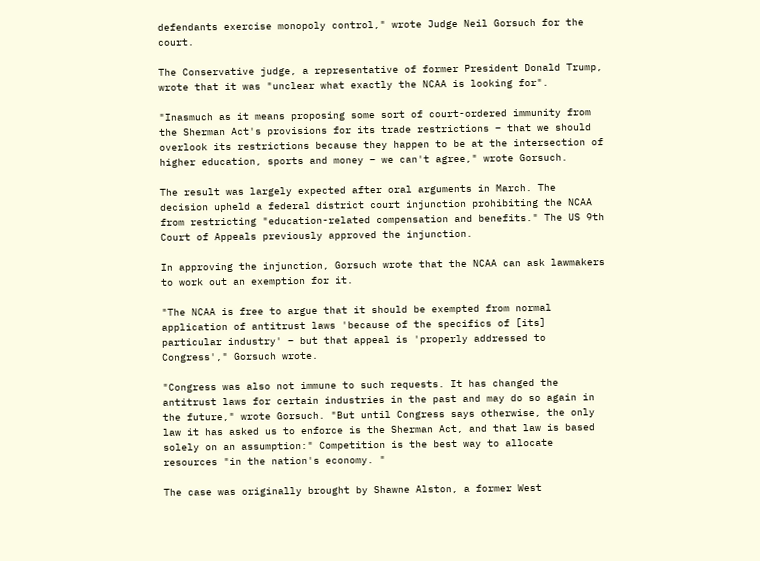defendants exercise monopoly control," wrote Judge Neil Gorsuch for the court.

The Conservative judge, a representative of former President Donald Trump, wrote that it was "unclear what exactly the NCAA is looking for".

"Inasmuch as it means proposing some sort of court-ordered immunity from the Sherman Act's provisions for its trade restrictions – that we should overlook its restrictions because they happen to be at the intersection of higher education, sports and money – we can't agree," wrote Gorsuch.

The result was largely expected after oral arguments in March. The decision upheld a federal district court injunction prohibiting the NCAA from restricting "education-related compensation and benefits." The US 9th Court of Appeals previously approved the injunction.

In approving the injunction, Gorsuch wrote that the NCAA can ask lawmakers to work out an exemption for it.

"The NCAA is free to argue that it should be exempted from normal application of antitrust laws 'because of the specifics of [its] particular industry' – but that appeal is 'properly addressed to Congress'," Gorsuch wrote.

"Congress was also not immune to such requests. It has changed the antitrust laws for certain industries in the past and may do so again in the future," wrote Gorsuch. "But until Congress says otherwise, the only law it has asked us to enforce is the Sherman Act, and that law is based solely on an assumption:" Competition is the best way to allocate resources "in the nation's economy. "

The case was originally brought by Shawne Alston, a former West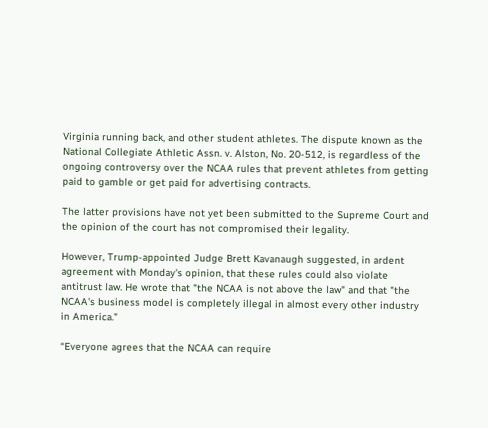Virginia running back, and other student athletes. The dispute known as the National Collegiate Athletic Assn. v. Alston, No. 20-512, is regardless of the ongoing controversy over the NCAA rules that prevent athletes from getting paid to gamble or get paid for advertising contracts.

The latter provisions have not yet been submitted to the Supreme Court and the opinion of the court has not compromised their legality.

However, Trump-appointed Judge Brett Kavanaugh suggested, in ardent agreement with Monday's opinion, that these rules could also violate antitrust law. He wrote that "the NCAA is not above the law" and that "the NCAA's business model is completely illegal in almost every other industry in America."

“Everyone agrees that the NCAA can require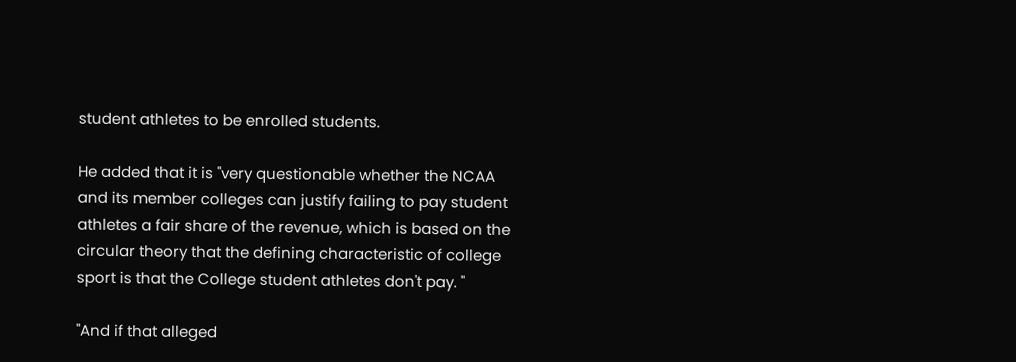student athletes to be enrolled students.

He added that it is "very questionable whether the NCAA and its member colleges can justify failing to pay student athletes a fair share of the revenue, which is based on the circular theory that the defining characteristic of college sport is that the College student athletes don't pay. "

"And if that alleged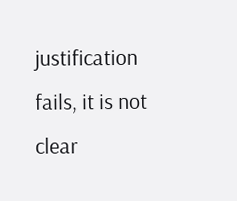justification fails, it is not clear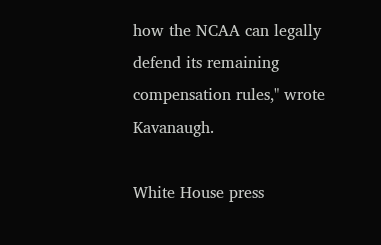how the NCAA can legally defend its remaining compensation rules," wrote Kavanaugh.

White House press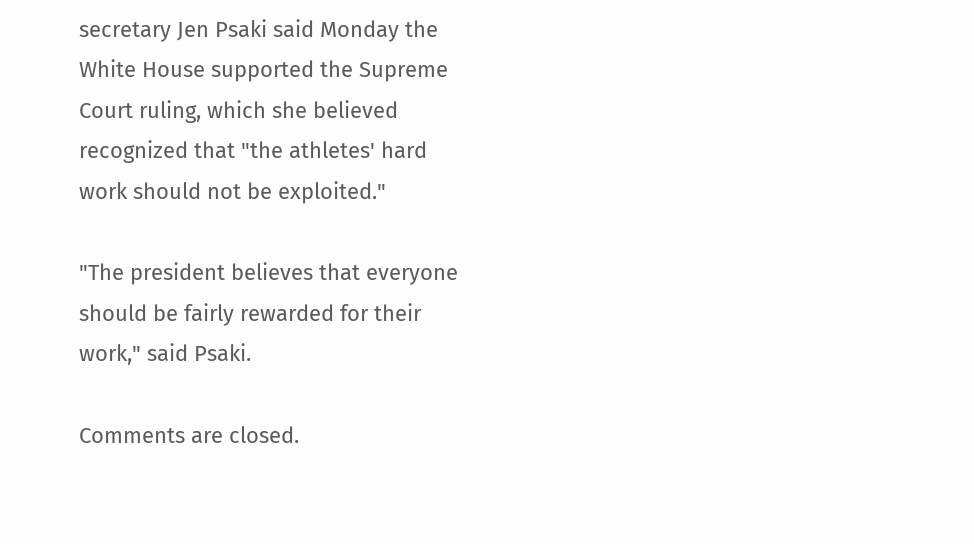secretary Jen Psaki said Monday the White House supported the Supreme Court ruling, which she believed recognized that "the athletes' hard work should not be exploited."

"The president believes that everyone should be fairly rewarded for their work," said Psaki.

Comments are closed.